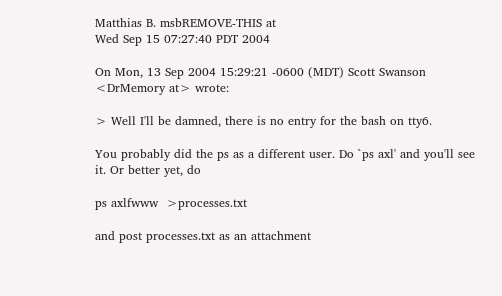Matthias B. msbREMOVE-THIS at
Wed Sep 15 07:27:40 PDT 2004

On Mon, 13 Sep 2004 15:29:21 -0600 (MDT) Scott Swanson
<DrMemory at> wrote:

> Well I'll be damned, there is no entry for the bash on tty6.

You probably did the ps as a different user. Do `ps axl' and you'll see
it. Or better yet, do

ps axlfwww  >processes.txt

and post processes.txt as an attachment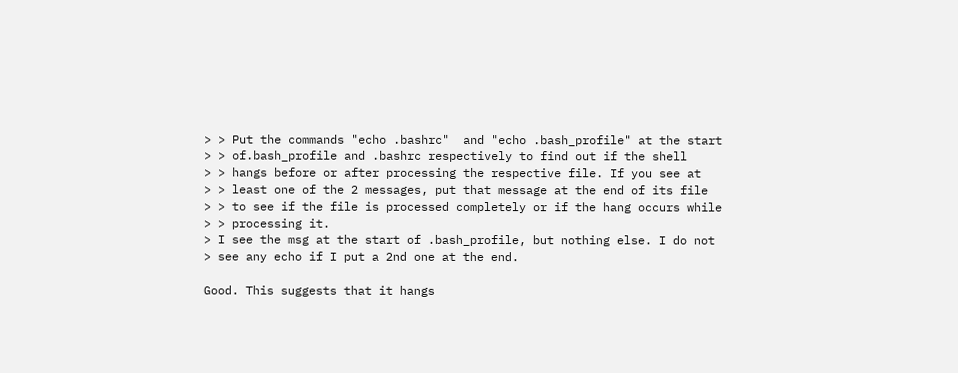> > Put the commands "echo .bashrc"  and "echo .bash_profile" at the start
> > of.bash_profile and .bashrc respectively to find out if the shell
> > hangs before or after processing the respective file. If you see at
> > least one of the 2 messages, put that message at the end of its file
> > to see if the file is processed completely or if the hang occurs while
> > processing it.
> I see the msg at the start of .bash_profile, but nothing else. I do not
> see any echo if I put a 2nd one at the end.

Good. This suggests that it hangs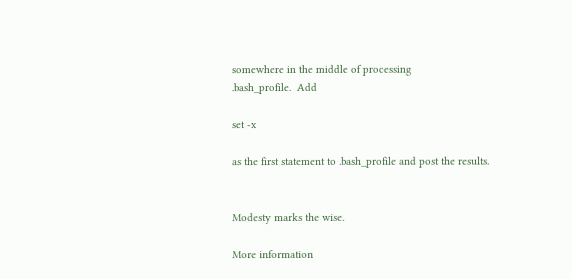somewhere in the middle of processing
.bash_profile.  Add

set -x

as the first statement to .bash_profile and post the results.


Modesty marks the wise.

More information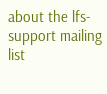about the lfs-support mailing list